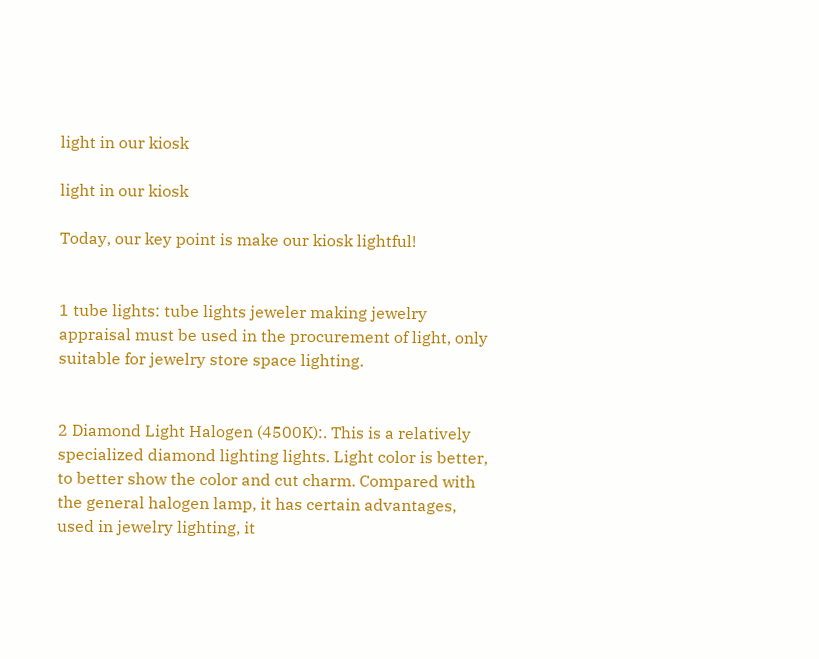light in our kiosk

light in our kiosk

Today, our key point is make our kiosk lightful!


1 tube lights: tube lights jeweler making jewelry appraisal must be used in the procurement of light, only suitable for jewelry store space lighting.


2 Diamond Light Halogen (4500K):. This is a relatively specialized diamond lighting lights. Light color is better, to better show the color and cut charm. Compared with the general halogen lamp, it has certain advantages, used in jewelry lighting, it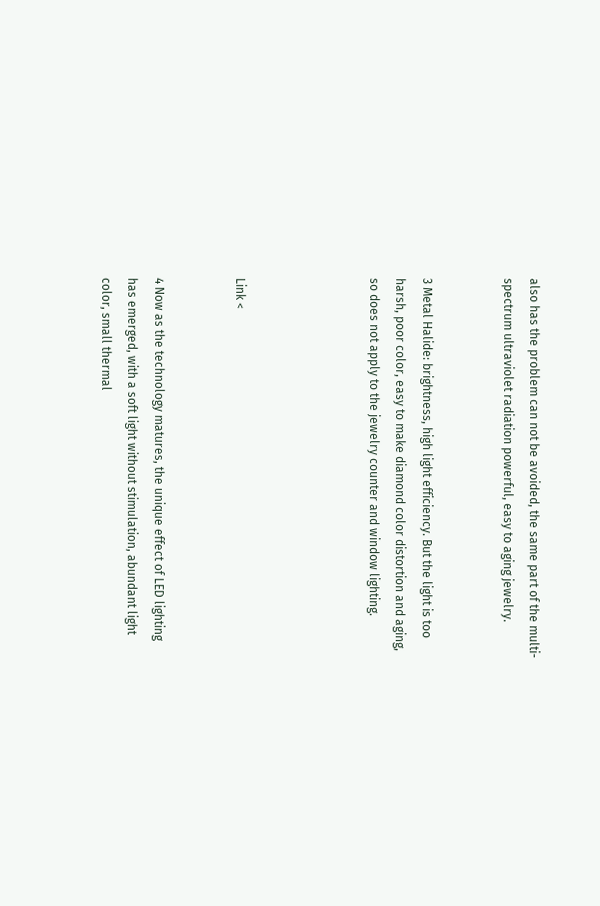also has the problem can not be avoided, the same part of the multi-spectrum ultraviolet radiation powerful, easy to aging jewelry.


3 Metal Halide: brightness, high light efficiency. But the light is too harsh, poor color, easy to make diamond color distortion and aging, so does not apply to the jewelry counter and window lighting.




Link <


4 Now as the technology matures, the unique effect of LED lighting has emerged, with a soft light without stimulation, abundant light color, small thermal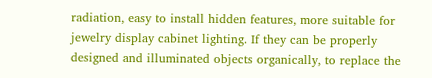radiation, easy to install hidden features, more suitable for jewelry display cabinet lighting. If they can be properly designed and illuminated objects organically, to replace the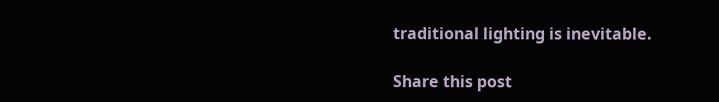traditional lighting is inevitable.

Share this post